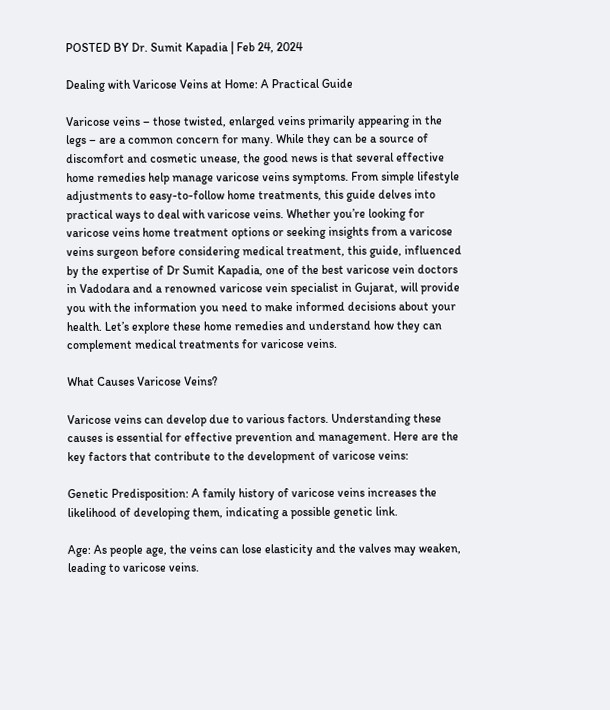POSTED BY Dr. Sumit Kapadia | Feb 24, 2024

Dealing with Varicose Veins at Home: A Practical Guide

Varicose veins – those twisted, enlarged veins primarily appearing in the legs – are a common concern for many. While they can be a source of discomfort and cosmetic unease, the good news is that several effective home remedies help manage varicose veins symptoms. From simple lifestyle adjustments to easy-to-follow home treatments, this guide delves into practical ways to deal with varicose veins. Whether you’re looking for varicose veins home treatment options or seeking insights from a varicose veins surgeon before considering medical treatment, this guide, influenced by the expertise of Dr Sumit Kapadia, one of the best varicose vein doctors in Vadodara and a renowned varicose vein specialist in Gujarat, will provide you with the information you need to make informed decisions about your health. Let’s explore these home remedies and understand how they can complement medical treatments for varicose veins.

What Causes Varicose Veins?

Varicose veins can develop due to various factors. Understanding these causes is essential for effective prevention and management. Here are the key factors that contribute to the development of varicose veins:

Genetic Predisposition: A family history of varicose veins increases the likelihood of developing them, indicating a possible genetic link.

Age: As people age, the veins can lose elasticity and the valves may weaken, leading to varicose veins.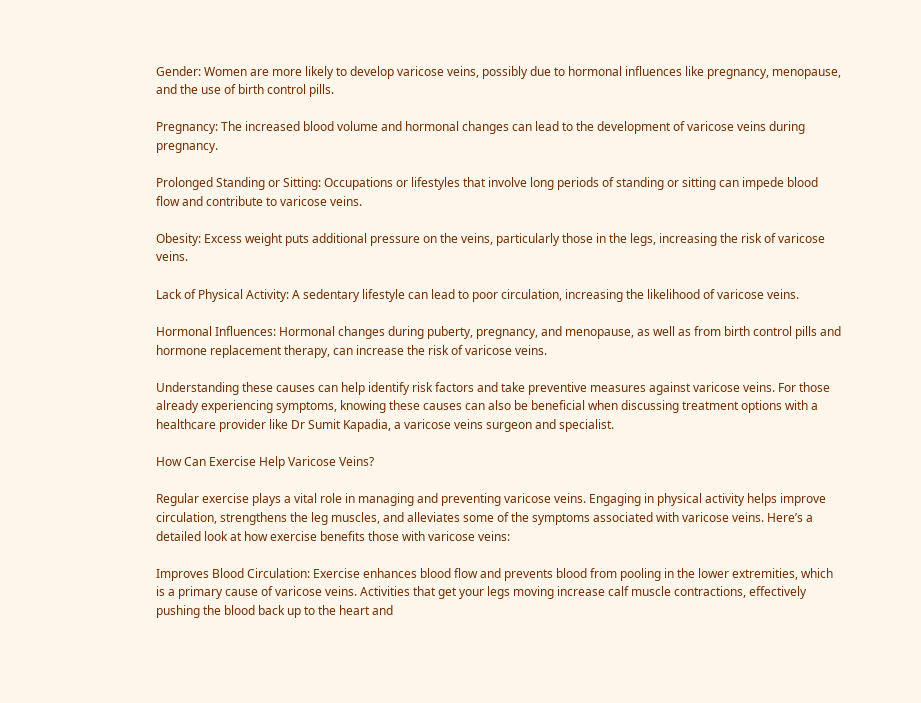Gender: Women are more likely to develop varicose veins, possibly due to hormonal influences like pregnancy, menopause, and the use of birth control pills.

Pregnancy: The increased blood volume and hormonal changes can lead to the development of varicose veins during pregnancy.

Prolonged Standing or Sitting: Occupations or lifestyles that involve long periods of standing or sitting can impede blood flow and contribute to varicose veins.

Obesity: Excess weight puts additional pressure on the veins, particularly those in the legs, increasing the risk of varicose veins.

Lack of Physical Activity: A sedentary lifestyle can lead to poor circulation, increasing the likelihood of varicose veins.

Hormonal Influences: Hormonal changes during puberty, pregnancy, and menopause, as well as from birth control pills and hormone replacement therapy, can increase the risk of varicose veins.

Understanding these causes can help identify risk factors and take preventive measures against varicose veins. For those already experiencing symptoms, knowing these causes can also be beneficial when discussing treatment options with a healthcare provider like Dr Sumit Kapadia, a varicose veins surgeon and specialist.

How Can Exercise Help Varicose Veins?

Regular exercise plays a vital role in managing and preventing varicose veins. Engaging in physical activity helps improve circulation, strengthens the leg muscles, and alleviates some of the symptoms associated with varicose veins. Here’s a detailed look at how exercise benefits those with varicose veins:

Improves Blood Circulation: Exercise enhances blood flow and prevents blood from pooling in the lower extremities, which is a primary cause of varicose veins. Activities that get your legs moving increase calf muscle contractions, effectively pushing the blood back up to the heart and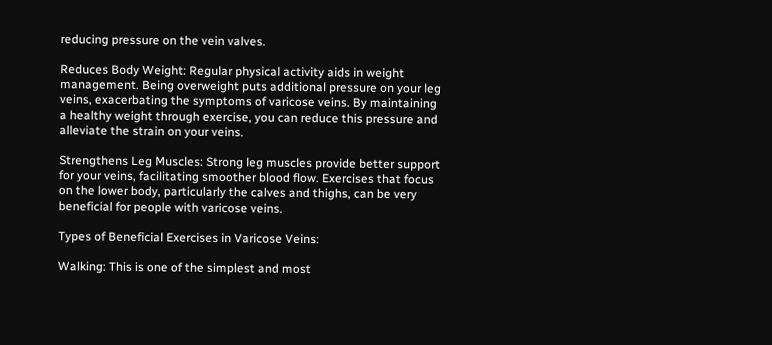reducing pressure on the vein valves.

Reduces Body Weight: Regular physical activity aids in weight management. Being overweight puts additional pressure on your leg veins, exacerbating the symptoms of varicose veins. By maintaining a healthy weight through exercise, you can reduce this pressure and alleviate the strain on your veins.

Strengthens Leg Muscles: Strong leg muscles provide better support for your veins, facilitating smoother blood flow. Exercises that focus on the lower body, particularly the calves and thighs, can be very beneficial for people with varicose veins.

Types of Beneficial Exercises in Varicose Veins:

Walking: This is one of the simplest and most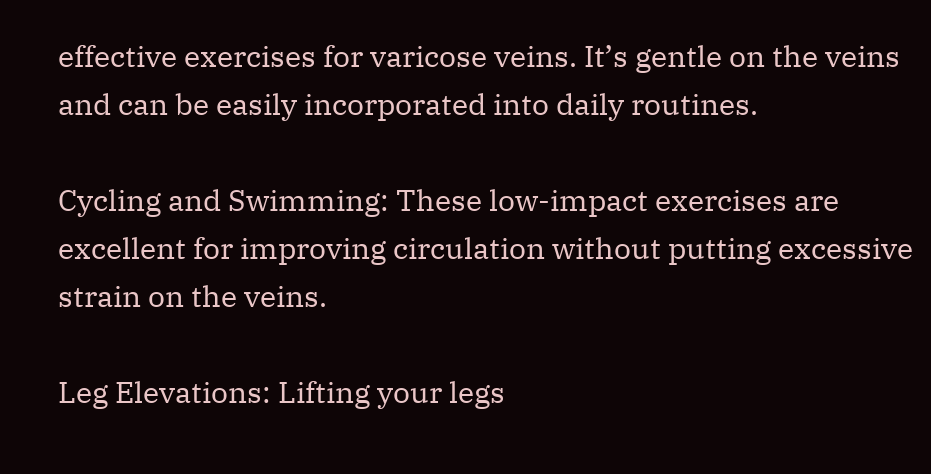effective exercises for varicose veins. It’s gentle on the veins and can be easily incorporated into daily routines.

Cycling and Swimming: These low-impact exercises are excellent for improving circulation without putting excessive strain on the veins.

Leg Elevations: Lifting your legs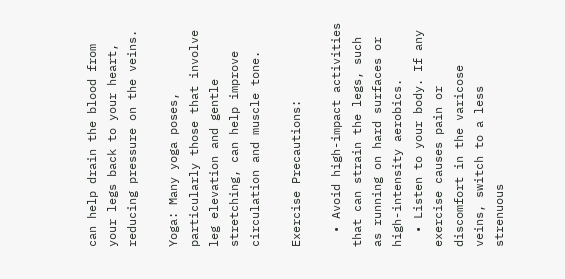can help drain the blood from your legs back to your heart, reducing pressure on the veins.

Yoga: Many yoga poses, particularly those that involve leg elevation and gentle stretching, can help improve circulation and muscle tone.

Exercise Precautions:

  • Avoid high-impact activities that can strain the legs, such as running on hard surfaces or high-intensity aerobics.
  • Listen to your body. If any exercise causes pain or discomfort in the varicose veins, switch to a less strenuous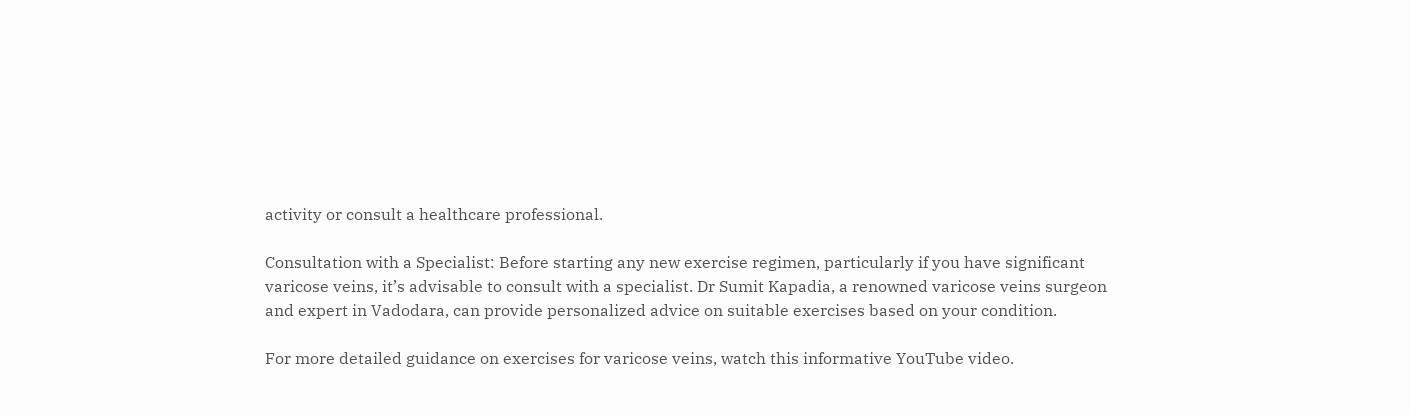activity or consult a healthcare professional.

Consultation with a Specialist: Before starting any new exercise regimen, particularly if you have significant varicose veins, it’s advisable to consult with a specialist. Dr Sumit Kapadia, a renowned varicose veins surgeon and expert in Vadodara, can provide personalized advice on suitable exercises based on your condition.

For more detailed guidance on exercises for varicose veins, watch this informative YouTube video.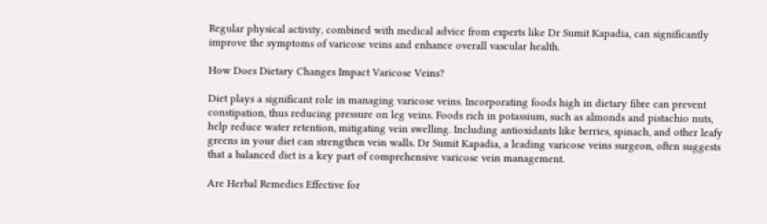Regular physical activity, combined with medical advice from experts like Dr Sumit Kapadia, can significantly improve the symptoms of varicose veins and enhance overall vascular health.

How Does Dietary Changes Impact Varicose Veins?

Diet plays a significant role in managing varicose veins. Incorporating foods high in dietary fibre can prevent constipation, thus reducing pressure on leg veins. Foods rich in potassium, such as almonds and pistachio nuts, help reduce water retention, mitigating vein swelling. Including antioxidants like berries, spinach, and other leafy greens in your diet can strengthen vein walls. Dr Sumit Kapadia, a leading varicose veins surgeon, often suggests that a balanced diet is a key part of comprehensive varicose vein management.

Are Herbal Remedies Effective for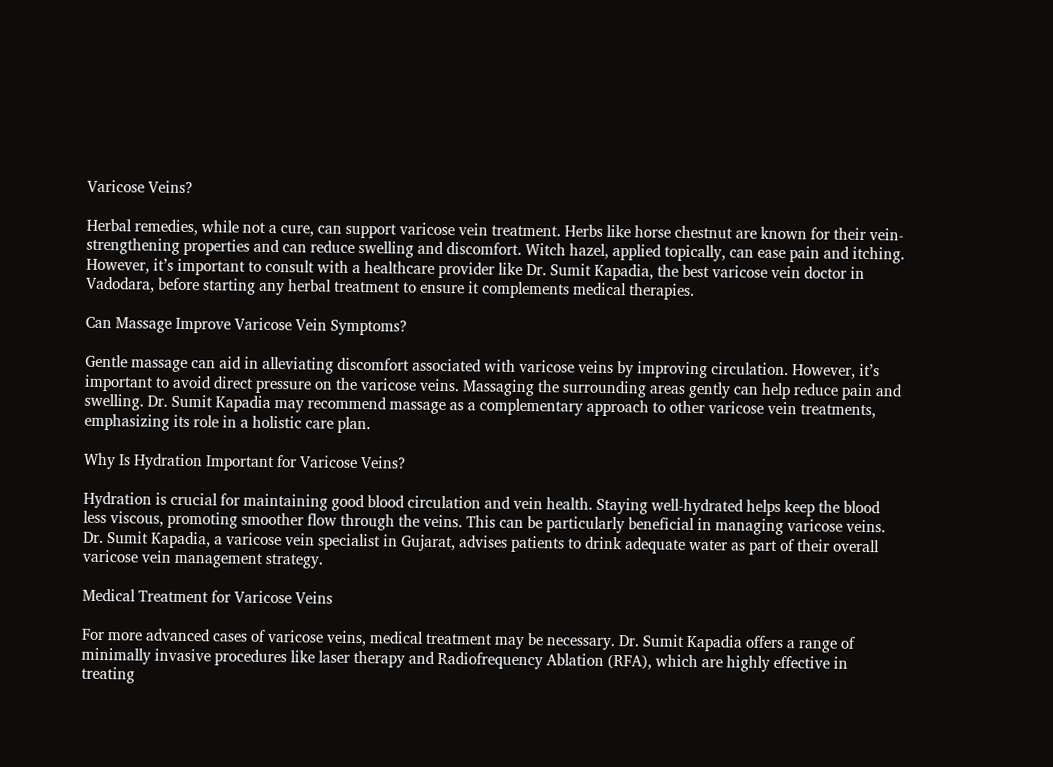Varicose Veins?

Herbal remedies, while not a cure, can support varicose vein treatment. Herbs like horse chestnut are known for their vein-strengthening properties and can reduce swelling and discomfort. Witch hazel, applied topically, can ease pain and itching. However, it’s important to consult with a healthcare provider like Dr. Sumit Kapadia, the best varicose vein doctor in Vadodara, before starting any herbal treatment to ensure it complements medical therapies.

Can Massage Improve Varicose Vein Symptoms?

Gentle massage can aid in alleviating discomfort associated with varicose veins by improving circulation. However, it’s important to avoid direct pressure on the varicose veins. Massaging the surrounding areas gently can help reduce pain and swelling. Dr. Sumit Kapadia may recommend massage as a complementary approach to other varicose vein treatments, emphasizing its role in a holistic care plan.

Why Is Hydration Important for Varicose Veins?

Hydration is crucial for maintaining good blood circulation and vein health. Staying well-hydrated helps keep the blood less viscous, promoting smoother flow through the veins. This can be particularly beneficial in managing varicose veins. Dr. Sumit Kapadia, a varicose vein specialist in Gujarat, advises patients to drink adequate water as part of their overall varicose vein management strategy.

Medical Treatment for Varicose Veins

For more advanced cases of varicose veins, medical treatment may be necessary. Dr. Sumit Kapadia offers a range of minimally invasive procedures like laser therapy and Radiofrequency Ablation (RFA), which are highly effective in treating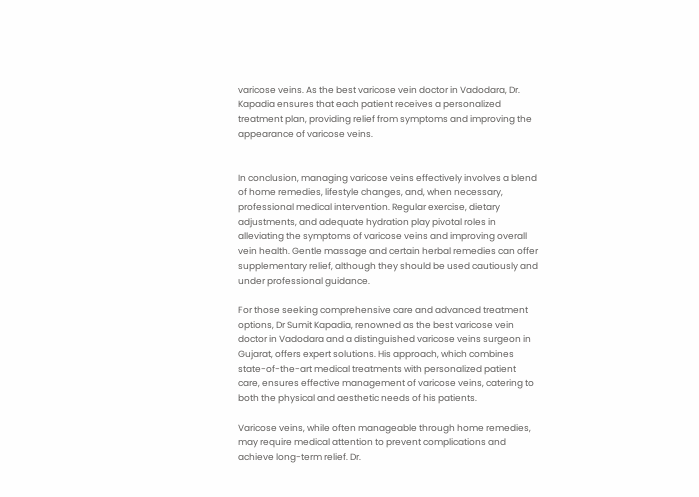varicose veins. As the best varicose vein doctor in Vadodara, Dr. Kapadia ensures that each patient receives a personalized treatment plan, providing relief from symptoms and improving the appearance of varicose veins.


In conclusion, managing varicose veins effectively involves a blend of home remedies, lifestyle changes, and, when necessary, professional medical intervention. Regular exercise, dietary adjustments, and adequate hydration play pivotal roles in alleviating the symptoms of varicose veins and improving overall vein health. Gentle massage and certain herbal remedies can offer supplementary relief, although they should be used cautiously and under professional guidance.

For those seeking comprehensive care and advanced treatment options, Dr Sumit Kapadia, renowned as the best varicose vein doctor in Vadodara and a distinguished varicose veins surgeon in Gujarat, offers expert solutions. His approach, which combines state-of-the-art medical treatments with personalized patient care, ensures effective management of varicose veins, catering to both the physical and aesthetic needs of his patients.

Varicose veins, while often manageable through home remedies, may require medical attention to prevent complications and achieve long-term relief. Dr.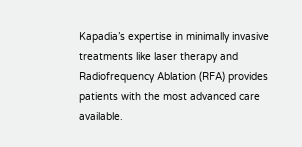Kapadia’s expertise in minimally invasive treatments like laser therapy and Radiofrequency Ablation (RFA) provides patients with the most advanced care available.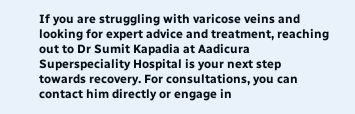If you are struggling with varicose veins and looking for expert advice and treatment, reaching out to Dr Sumit Kapadia at Aadicura Superspeciality Hospital is your next step towards recovery. For consultations, you can contact him directly or engage in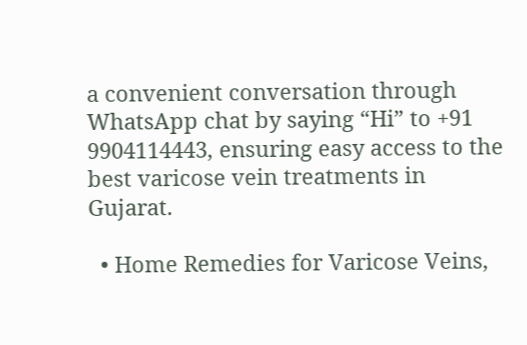a convenient conversation through WhatsApp chat by saying “Hi” to +91 9904114443, ensuring easy access to the best varicose vein treatments in Gujarat.

  • Home Remedies for Varicose Veins,